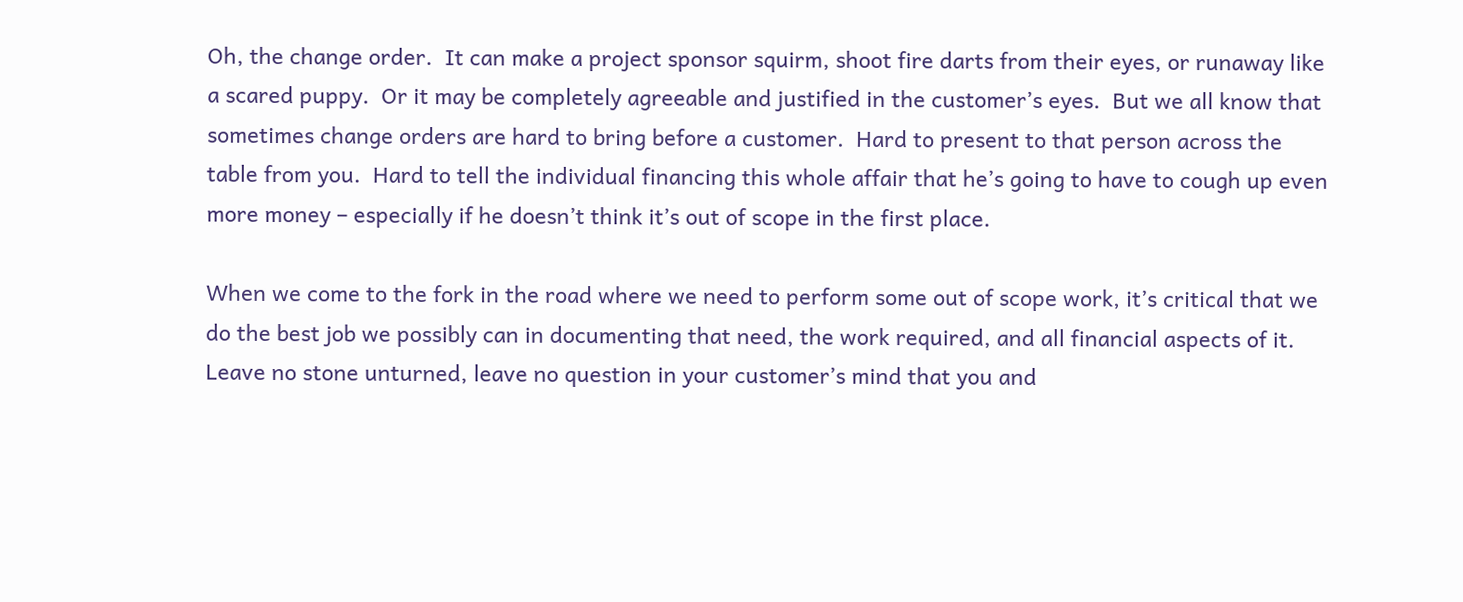Oh, the change order.  It can make a project sponsor squirm, shoot fire darts from their eyes, or runaway like a scared puppy.  Or it may be completely agreeable and justified in the customer’s eyes.  But we all know that sometimes change orders are hard to bring before a customer.  Hard to present to that person across the table from you.  Hard to tell the individual financing this whole affair that he’s going to have to cough up even more money – especially if he doesn’t think it’s out of scope in the first place.

When we come to the fork in the road where we need to perform some out of scope work, it’s critical that we do the best job we possibly can in documenting that need, the work required, and all financial aspects of it.  Leave no stone unturned, leave no question in your customer’s mind that you and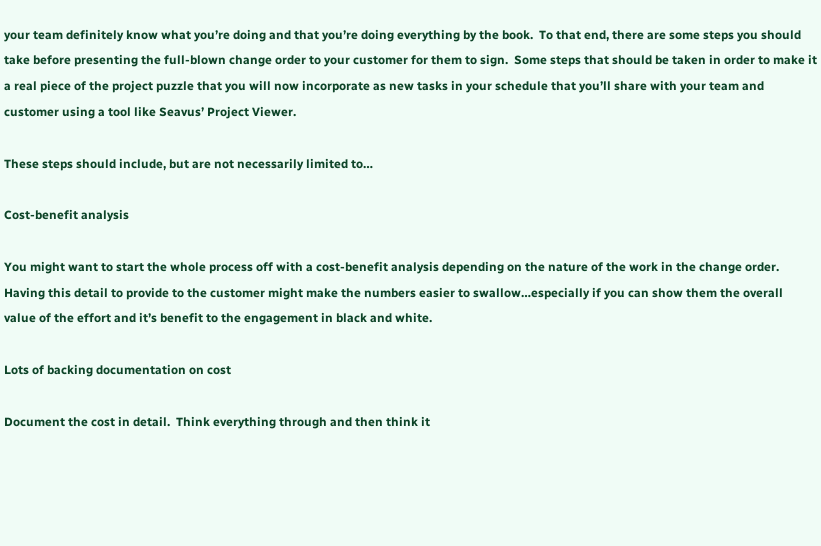your team definitely know what you’re doing and that you’re doing everything by the book.  To that end, there are some steps you should take before presenting the full-blown change order to your customer for them to sign.  Some steps that should be taken in order to make it a real piece of the project puzzle that you will now incorporate as new tasks in your schedule that you’ll share with your team and customer using a tool like Seavus’ Project Viewer.

These steps should include, but are not necessarily limited to…

Cost-benefit analysis

You might want to start the whole process off with a cost-benefit analysis depending on the nature of the work in the change order.  Having this detail to provide to the customer might make the numbers easier to swallow…especially if you can show them the overall value of the effort and it’s benefit to the engagement in black and white.

Lots of backing documentation on cost

Document the cost in detail.  Think everything through and then think it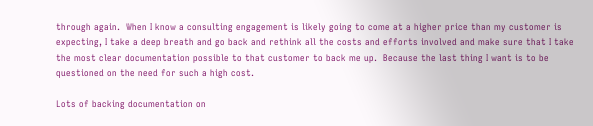through again.  When I know a consulting engagement is likely going to come at a higher price than my customer is expecting, I take a deep breath and go back and rethink all the costs and efforts involved and make sure that I take the most clear documentation possible to that customer to back me up.  Because the last thing I want is to be questioned on the need for such a high cost.

Lots of backing documentation on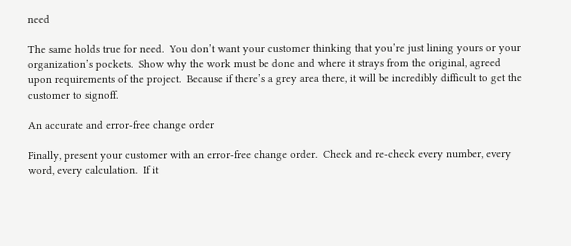need

The same holds true for need.  You don’t want your customer thinking that you’re just lining yours or your organization’s pockets.  Show why the work must be done and where it strays from the original, agreed upon requirements of the project.  Because if there’s a grey area there, it will be incredibly difficult to get the customer to signoff.

An accurate and error-free change order

Finally, present your customer with an error-free change order.  Check and re-check every number, every word, every calculation.  If it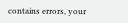contains errors, your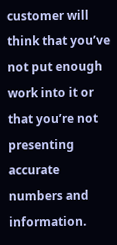customer will think that you’ve not put enough work into it or that you’re not presenting accurate numbers and information.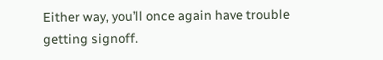Either way, you’ll once again have trouble getting signoff.